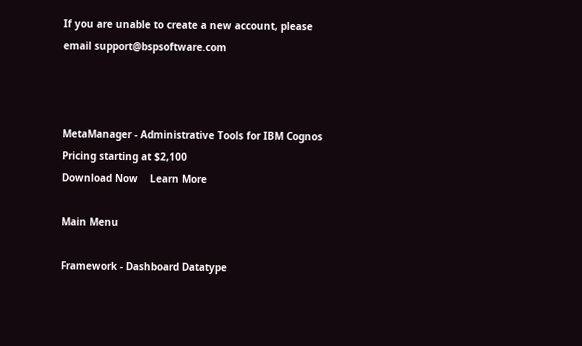If you are unable to create a new account, please email support@bspsoftware.com



MetaManager - Administrative Tools for IBM Cognos
Pricing starting at $2,100
Download Now    Learn More

Main Menu

Framework - Dashboard Datatype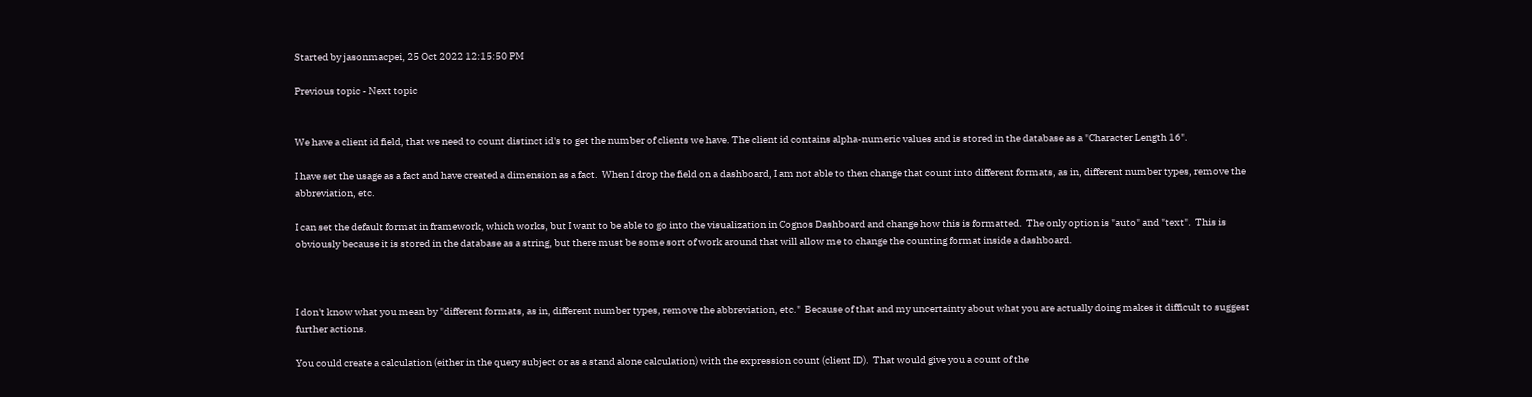Started by jasonmacpei, 25 Oct 2022 12:15:50 PM

Previous topic - Next topic


We have a client id field, that we need to count distinct id's to get the number of clients we have. The client id contains alpha-numeric values and is stored in the database as a "Character Length 16".

I have set the usage as a fact and have created a dimension as a fact.  When I drop the field on a dashboard, I am not able to then change that count into different formats, as in, different number types, remove the abbreviation, etc.

I can set the default format in framework, which works, but I want to be able to go into the visualization in Cognos Dashboard and change how this is formatted.  The only option is "auto" and "text".  This is obviously because it is stored in the database as a string, but there must be some sort of work around that will allow me to change the counting format inside a dashboard.



I don't know what you mean by "different formats, as in, different number types, remove the abbreviation, etc."  Because of that and my uncertainty about what you are actually doing makes it difficult to suggest further actions.

You could create a calculation (either in the query subject or as a stand alone calculation) with the expression count (client ID).  That would give you a count of the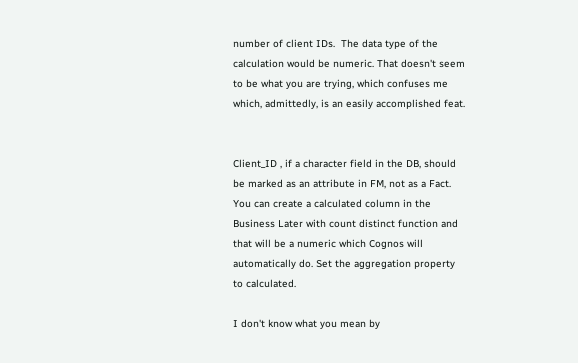number of client IDs.  The data type of the calculation would be numeric. That doesn't seem to be what you are trying, which confuses me which, admittedly, is an easily accomplished feat.


Client_ID , if a character field in the DB, should be marked as an attribute in FM, not as a Fact. You can create a calculated column in the Business Later with count distinct function and that will be a numeric which Cognos will automatically do. Set the aggregation property to calculated.

I don't know what you mean by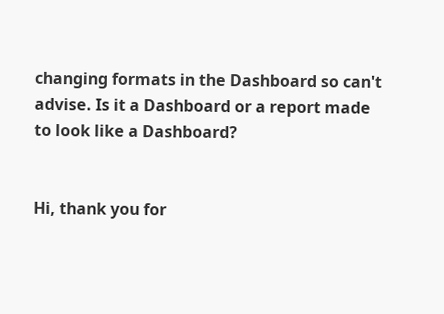changing formats in the Dashboard so can't advise. Is it a Dashboard or a report made to look like a Dashboard?


Hi, thank you for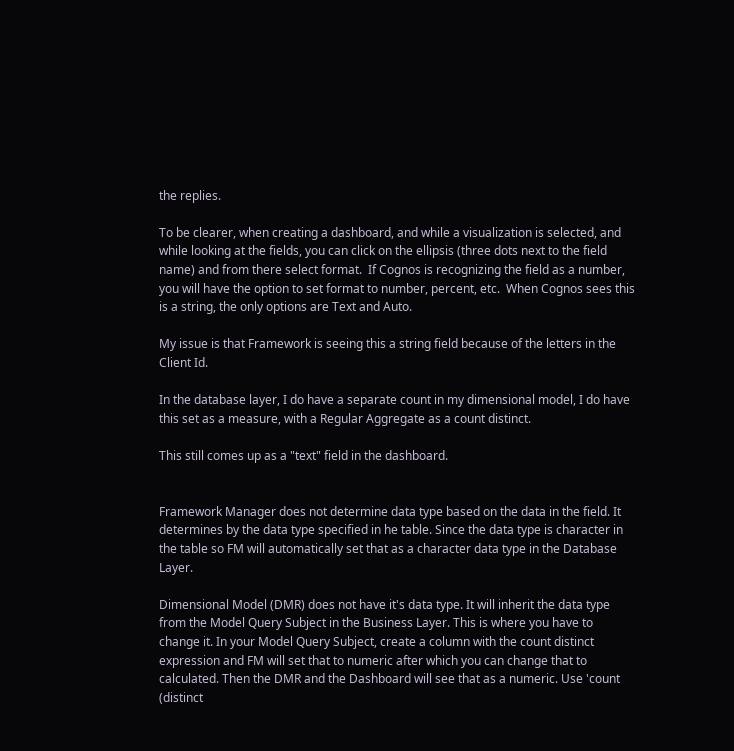the replies.

To be clearer, when creating a dashboard, and while a visualization is selected, and while looking at the fields, you can click on the ellipsis (three dots next to the field name) and from there select format.  If Cognos is recognizing the field as a number, you will have the option to set format to number, percent, etc.  When Cognos sees this is a string, the only options are Text and Auto.

My issue is that Framework is seeing this a string field because of the letters in the Client Id.

In the database layer, I do have a separate count in my dimensional model, I do have this set as a measure, with a Regular Aggregate as a count distinct.

This still comes up as a "text" field in the dashboard.


Framework Manager does not determine data type based on the data in the field. It determines by the data type specified in he table. Since the data type is character in the table so FM will automatically set that as a character data type in the Database Layer.

Dimensional Model (DMR) does not have it's data type. It will inherit the data type from the Model Query Subject in the Business Layer. This is where you have to change it. In your Model Query Subject, create a column with the count distinct expression and FM will set that to numeric after which you can change that to calculated. Then the DMR and the Dashboard will see that as a numeric. Use 'count (distinct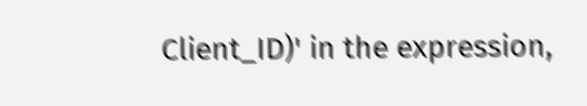Client_ID)' in the expression,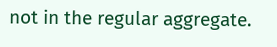not in the regular aggregate.